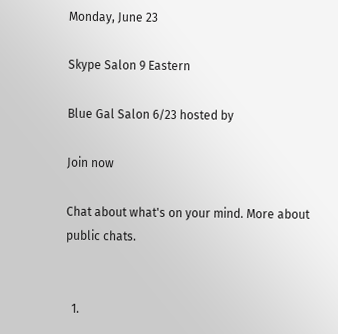Monday, June 23

Skype Salon 9 Eastern

Blue Gal Salon 6/23 hosted by

Join now

Chat about what's on your mind. More about public chats.


  1.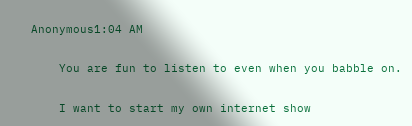Anonymous1:04 AM

    You are fun to listen to even when you babble on.

    I want to start my own internet show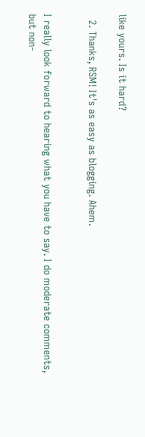like yours. Is it hard?

  2. Thanks, RSM! It's as easy as blogging. Ahem.


I really look forward to hearing what you have to say. I do moderate comments, but non-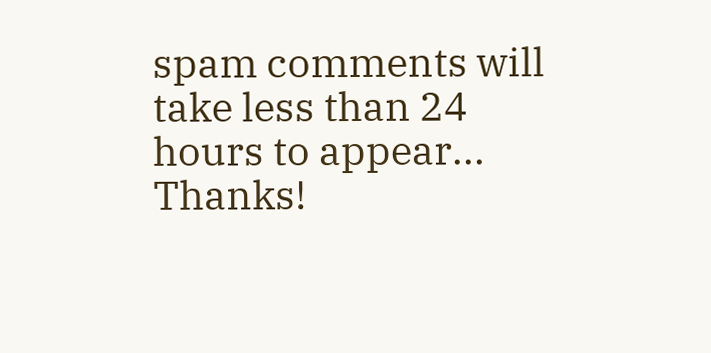spam comments will take less than 24 hours to appear... Thanks!